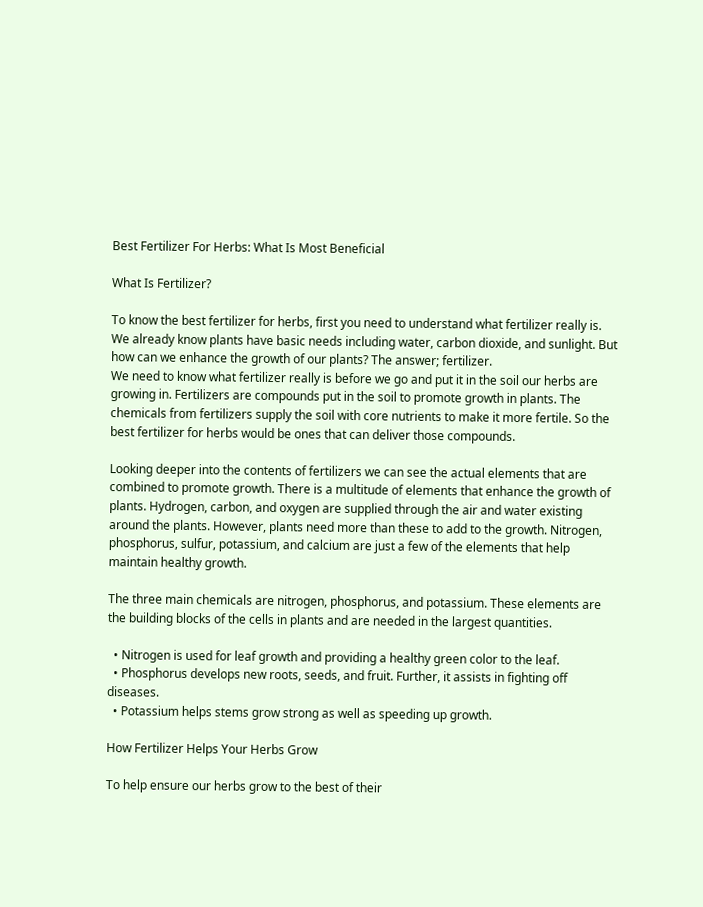Best Fertilizer For Herbs: What Is Most Beneficial

What Is Fertilizer?

To know the best fertilizer for herbs, first you need to understand what fertilizer really is. We already know plants have basic needs including water, carbon dioxide, and sunlight. But how can we enhance the growth of our plants? The answer; fertilizer.
We need to know what fertilizer really is before we go and put it in the soil our herbs are growing in. Fertilizers are compounds put in the soil to promote growth in plants. The chemicals from fertilizers supply the soil with core nutrients to make it more fertile. So the best fertilizer for herbs would be ones that can deliver those compounds.

Looking deeper into the contents of fertilizers we can see the actual elements that are combined to promote growth. There is a multitude of elements that enhance the growth of plants. Hydrogen, carbon, and oxygen are supplied through the air and water existing around the plants. However, plants need more than these to add to the growth. Nitrogen, phosphorus, sulfur, potassium, and calcium are just a few of the elements that help maintain healthy growth.

The three main chemicals are nitrogen, phosphorus, and potassium. These elements are the building blocks of the cells in plants and are needed in the largest quantities.

  • Nitrogen is used for leaf growth and providing a healthy green color to the leaf.
  • Phosphorus develops new roots, seeds, and fruit. Further, it assists in fighting off diseases.
  • Potassium helps stems grow strong as well as speeding up growth.

How Fertilizer Helps Your Herbs Grow

To help ensure our herbs grow to the best of their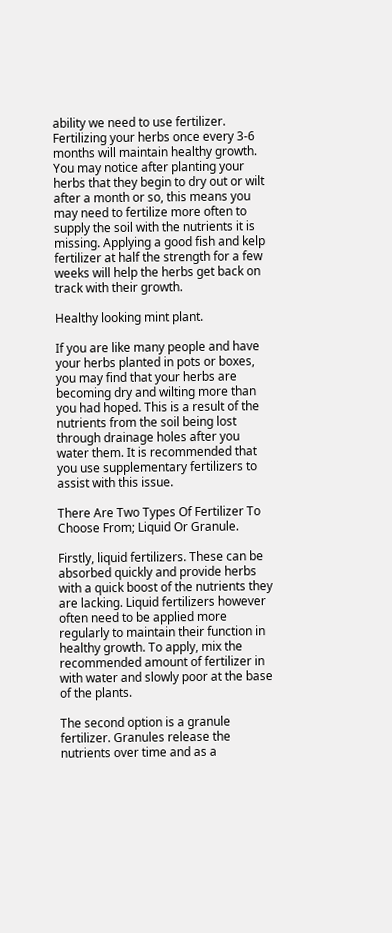ability we need to use fertilizer. Fertilizing your herbs once every 3-6 months will maintain healthy growth. You may notice after planting your herbs that they begin to dry out or wilt after a month or so, this means you may need to fertilize more often to supply the soil with the nutrients it is missing. Applying a good fish and kelp fertilizer at half the strength for a few weeks will help the herbs get back on track with their growth.

Healthy looking mint plant.

If you are like many people and have your herbs planted in pots or boxes, you may find that your herbs are becoming dry and wilting more than you had hoped. This is a result of the nutrients from the soil being lost through drainage holes after you water them. It is recommended that you use supplementary fertilizers to assist with this issue.

There Are Two Types Of Fertilizer To Choose From; Liquid Or Granule.

Firstly, liquid fertilizers. These can be absorbed quickly and provide herbs with a quick boost of the nutrients they are lacking. Liquid fertilizers however often need to be applied more regularly to maintain their function in healthy growth. To apply, mix the recommended amount of fertilizer in with water and slowly poor at the base of the plants.

The second option is a granule fertilizer. Granules release the nutrients over time and as a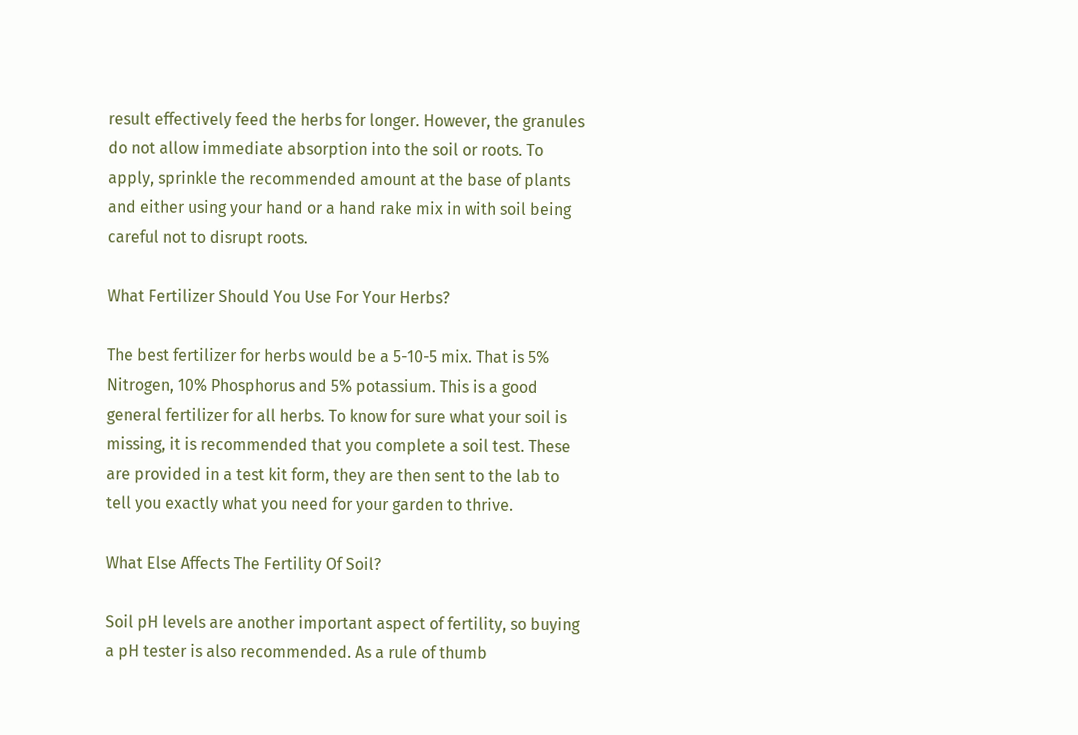result effectively feed the herbs for longer. However, the granules do not allow immediate absorption into the soil or roots. To apply, sprinkle the recommended amount at the base of plants and either using your hand or a hand rake mix in with soil being careful not to disrupt roots.

What Fertilizer Should You Use For Your Herbs?

The best fertilizer for herbs would be a 5-10-5 mix. That is 5% Nitrogen, 10% Phosphorus and 5% potassium. This is a good general fertilizer for all herbs. To know for sure what your soil is missing, it is recommended that you complete a soil test. These are provided in a test kit form, they are then sent to the lab to tell you exactly what you need for your garden to thrive.

What Else Affects The Fertility Of Soil?

Soil pH levels are another important aspect of fertility, so buying a pH tester is also recommended. As a rule of thumb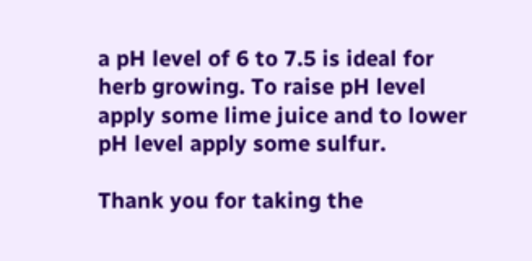a pH level of 6 to 7.5 is ideal for herb growing. To raise pH level apply some lime juice and to lower pH level apply some sulfur.

Thank you for taking the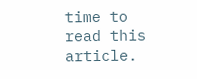time to read this article.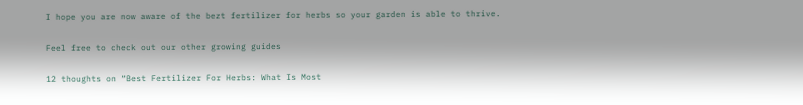I hope you are now aware of the bezt fertilizer for herbs so your garden is able to thrive.

Feel free to check out our other growing guides

12 thoughts on “Best Fertilizer For Herbs: What Is Most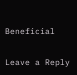Beneficial

Leave a Reply